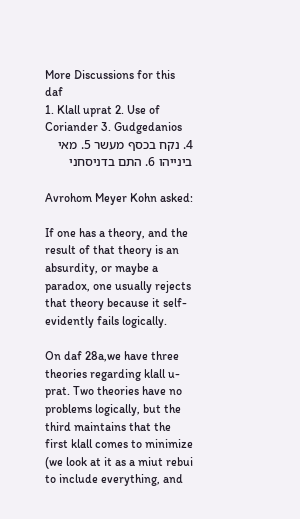More Discussions for this daf
1. Klall uprat 2. Use of Coriander 3. Gudgedanios
4. נקח בכסף מעשר 5. מאי בינייהו 6. התם בדניסחני

Avrohom Meyer Kohn asked:

If one has a theory, and the result of that theory is an absurdity, or maybe a paradox, one usually rejects that theory because it self-evidently fails logically.

On daf 28a,we have three theories regarding klall u-prat. Two theories have no problems logically, but the third maintains that the first klall comes to minimize (we look at it as a miut rebui to include everything, and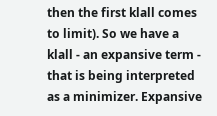then the first klall comes to limit). So we have a klall - an expansive term - that is being interpreted as a minimizer. Expansive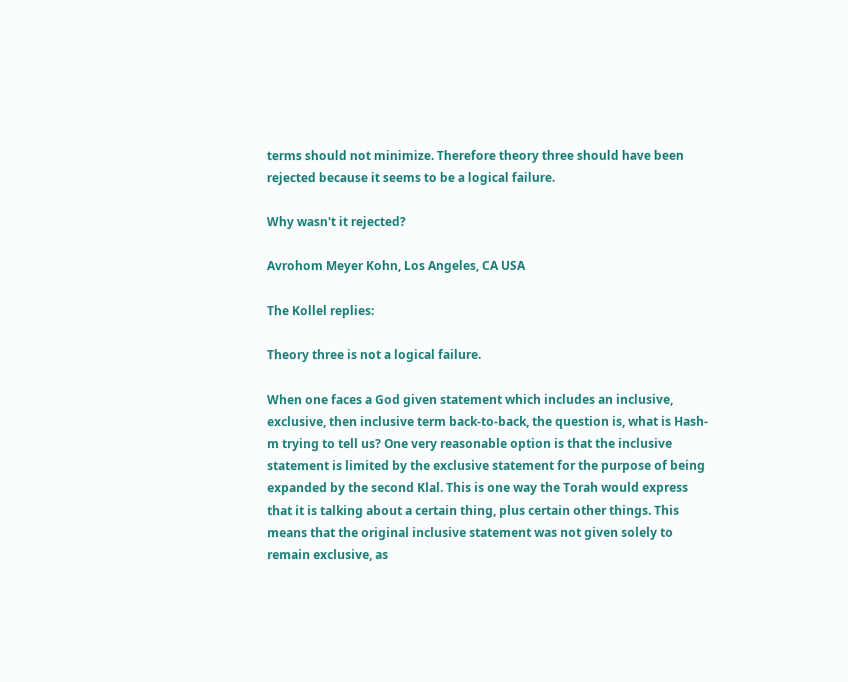terms should not minimize. Therefore theory three should have been rejected because it seems to be a logical failure.

Why wasn't it rejected?

Avrohom Meyer Kohn, Los Angeles, CA USA

The Kollel replies:

Theory three is not a logical failure.

When one faces a God given statement which includes an inclusive, exclusive, then inclusive term back-to-back, the question is, what is Hash-m trying to tell us? One very reasonable option is that the inclusive statement is limited by the exclusive statement for the purpose of being expanded by the second Klal. This is one way the Torah would express that it is talking about a certain thing, plus certain other things. This means that the original inclusive statement was not given solely to remain exclusive, as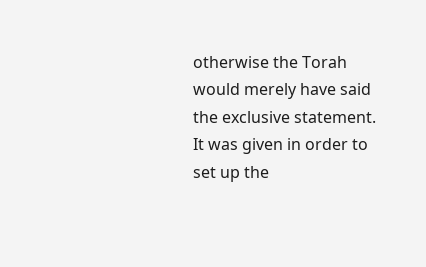otherwise the Torah would merely have said the exclusive statement. It was given in order to set up the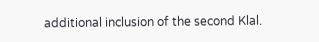additional inclusion of the second Klal.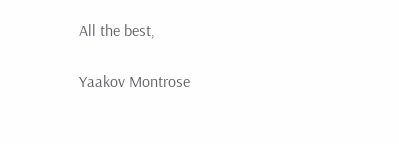All the best,

Yaakov Montrose